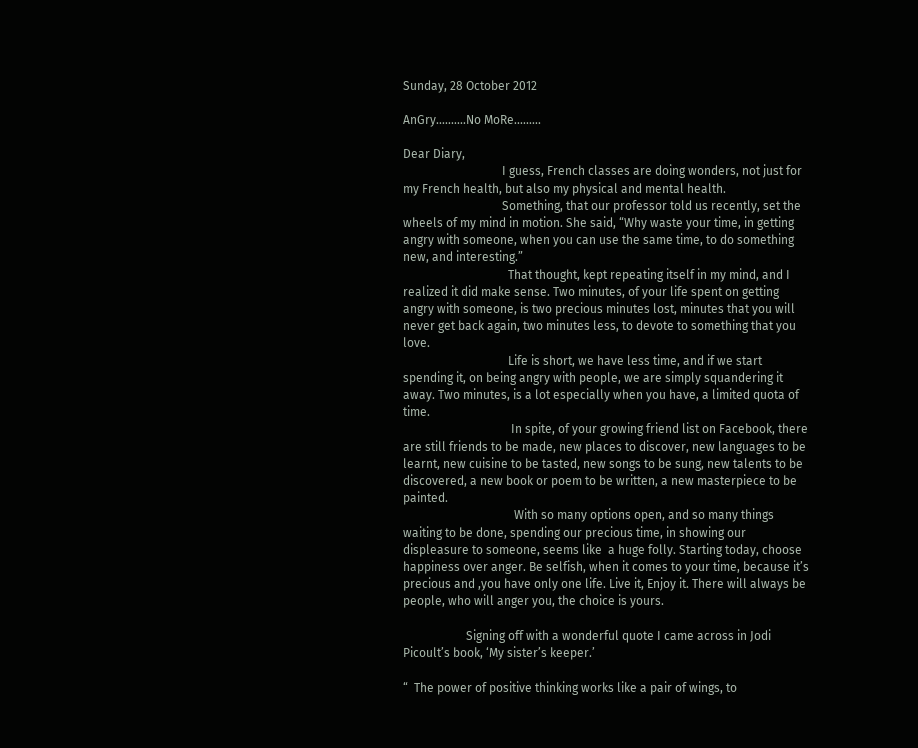Sunday, 28 October 2012

AnGry..........No MoRe.........

Dear Diary,
                                 I guess, French classes are doing wonders, not just for my French health, but also my physical and mental health.
                                 Something, that our professor told us recently, set the wheels of my mind in motion. She said, “Why waste your time, in getting angry with someone, when you can use the same time, to do something new, and interesting.”
                                   That thought, kept repeating itself in my mind, and I realized it did make sense. Two minutes, of your life spent on getting angry with someone, is two precious minutes lost, minutes that you will never get back again, two minutes less, to devote to something that you love.
                                   Life is short, we have less time, and if we start spending it, on being angry with people, we are simply squandering it away. Two minutes, is a lot especially when you have, a limited quota of time.
                                    In spite, of your growing friend list on Facebook, there are still friends to be made, new places to discover, new languages to be learnt, new cuisine to be tasted, new songs to be sung, new talents to be discovered, a new book or poem to be written, a new masterpiece to be painted.
                                     With so many options open, and so many things waiting to be done, spending our precious time, in showing our displeasure to someone, seems like  a huge folly. Starting today, choose happiness over anger. Be selfish, when it comes to your time, because it’s precious and ,you have only one life. Live it, Enjoy it. There will always be people, who will anger you, the choice is yours.

                     Signing off with a wonderful quote I came across in Jodi Picoult’s book, ‘My sister’s keeper.’

“  The power of positive thinking works like a pair of wings, to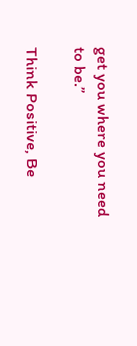get you where you need to be.”

Think Positive, Be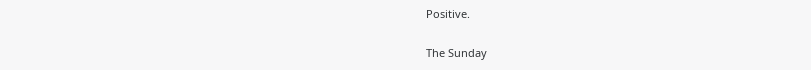Positive.

The Sunday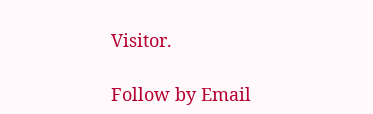Visitor.

Follow by Email